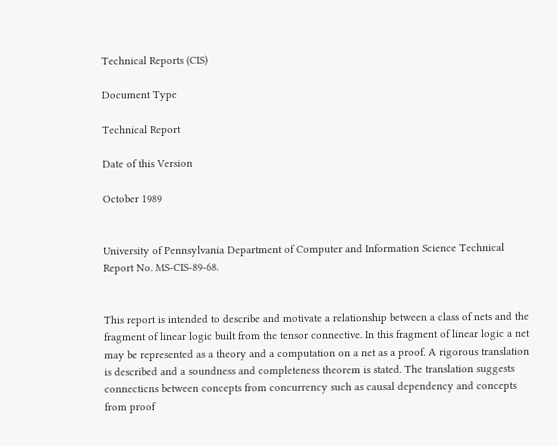Technical Reports (CIS)

Document Type

Technical Report

Date of this Version

October 1989


University of Pennsylvania Department of Computer and Information Science Technical Report No. MS-CIS-89-68.


This report is intended to describe and motivate a relationship between a class of nets and the fragment of linear logic built from the tensor connective. In this fragment of linear logic a net may be represented as a theory and a computation on a net as a proof. A rigorous translation is described and a soundness and completeness theorem is stated. The translation suggests connecticns between concepts from concurrency such as causal dependency and concepts from proof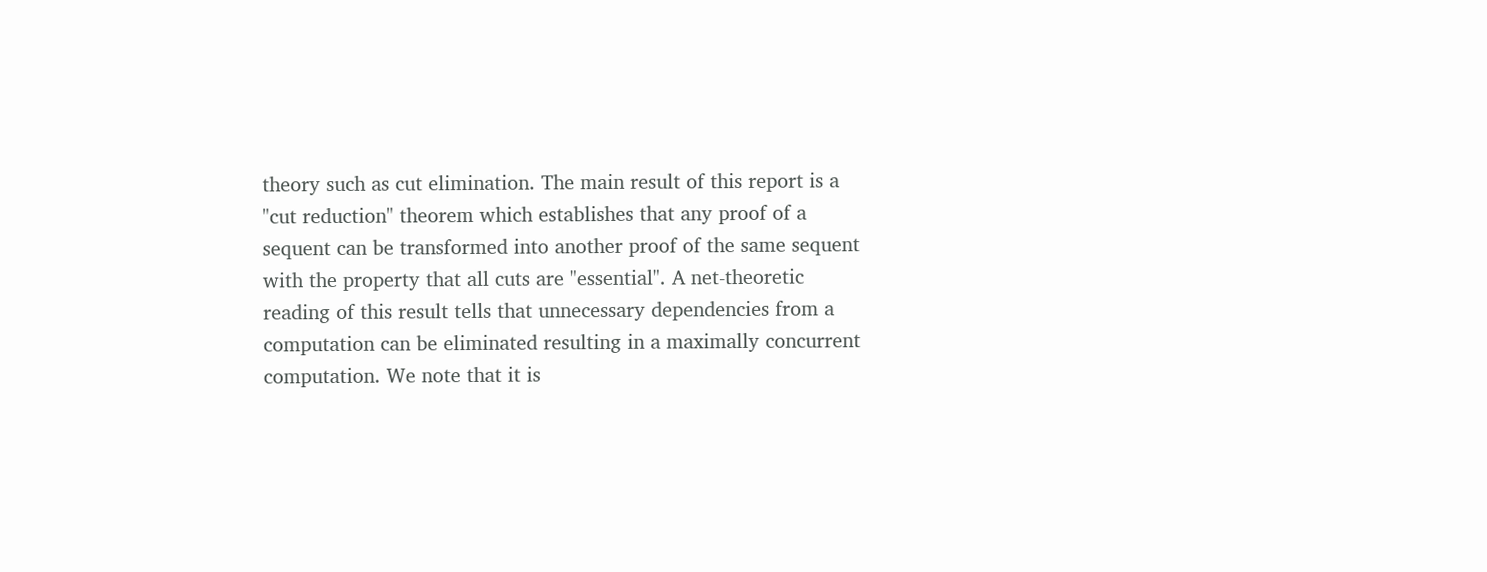theory such as cut elimination. The main result of this report is a "cut reduction" theorem which establishes that any proof of a sequent can be transformed into another proof of the same sequent with the property that all cuts are "essential". A net-theoretic reading of this result tells that unnecessary dependencies from a computation can be eliminated resulting in a maximally concurrent computation. We note that it is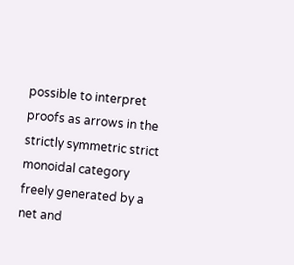possible to interpret proofs as arrows in the strictly symmetric strict monoidal category freely generated by a net and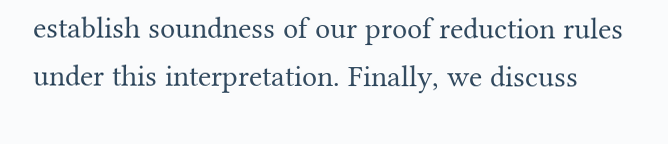establish soundness of our proof reduction rules under this interpretation. Finally, we discuss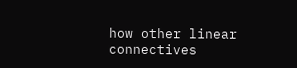how other linear connectives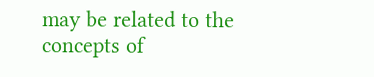may be related to the concepts of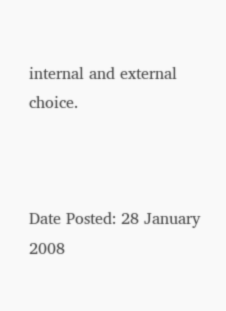internal and external choice.



Date Posted: 28 January 2008